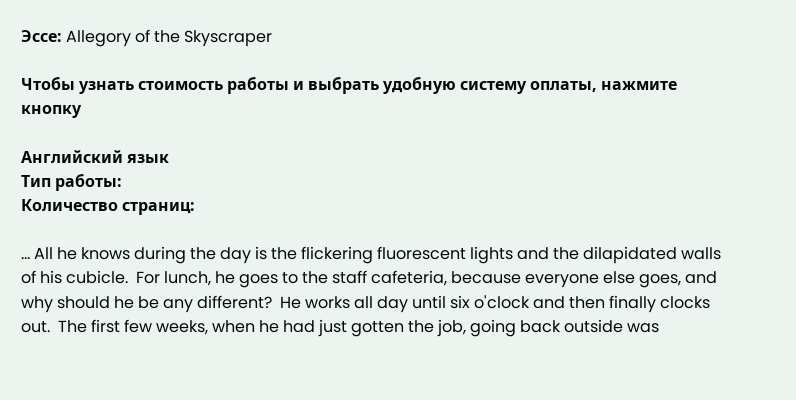Эссе: Allegory of the Skyscraper

Чтобы узнать стоимость работы и выбрать удобную систему оплаты, нажмите кнопку

Английский язык
Тип работы:
Количество страниц:

... All he knows during the day is the flickering fluorescent lights and the dilapidated walls of his cubicle.  For lunch, he goes to the staff cafeteria, because everyone else goes, and why should he be any different?  He works all day until six o'clock and then finally clocks out.  The first few weeks, when he had just gotten the job, going back outside was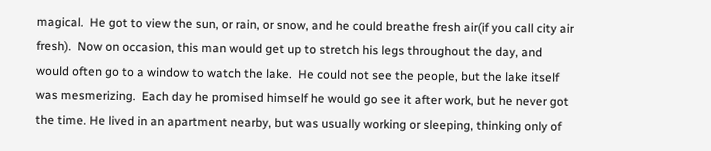magical.  He got to view the sun, or rain, or snow, and he could breathe fresh air(if you call city air fresh).  Now on occasion, this man would get up to stretch his legs throughout the day, and would often go to a window to watch the lake.  He could not see the people, but the lake itself was mesmerizing.  Each day he promised himself he would go see it after work, but he never got the time. He lived in an apartment nearby, but was usually working or sleeping, thinking only of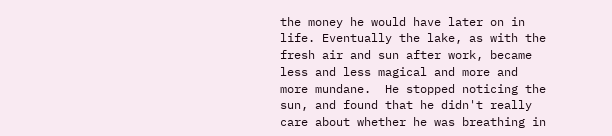the money he would have later on in life. Eventually the lake, as with the fresh air and sun after work, became less and less magical and more and more mundane.  He stopped noticing the sun, and found that he didn't really care about whether he was breathing in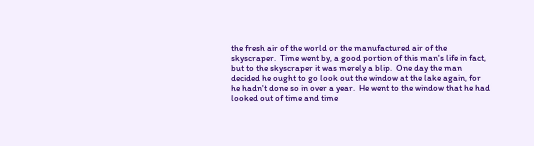the fresh air of the world or the manufactured air of the skyscraper.  Time went by, a good portion of this man's life in fact, but to the skyscraper it was merely a blip.  One day the man decided he ought to go look out the window at the lake again, for he hadn't done so in over a year.  He went to the window that he had looked out of time and time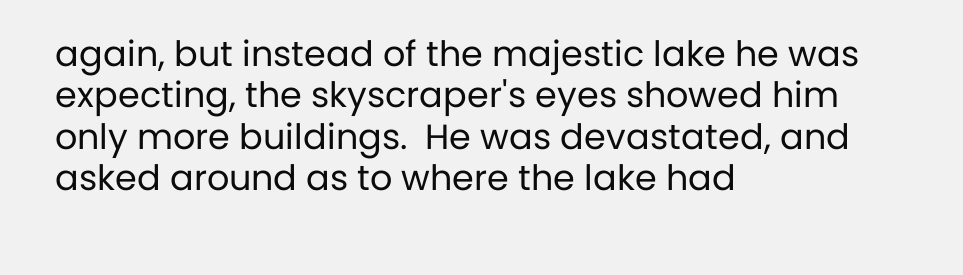again, but instead of the majestic lake he was expecting, the skyscraper's eyes showed him only more buildings.  He was devastated, and asked around as to where the lake had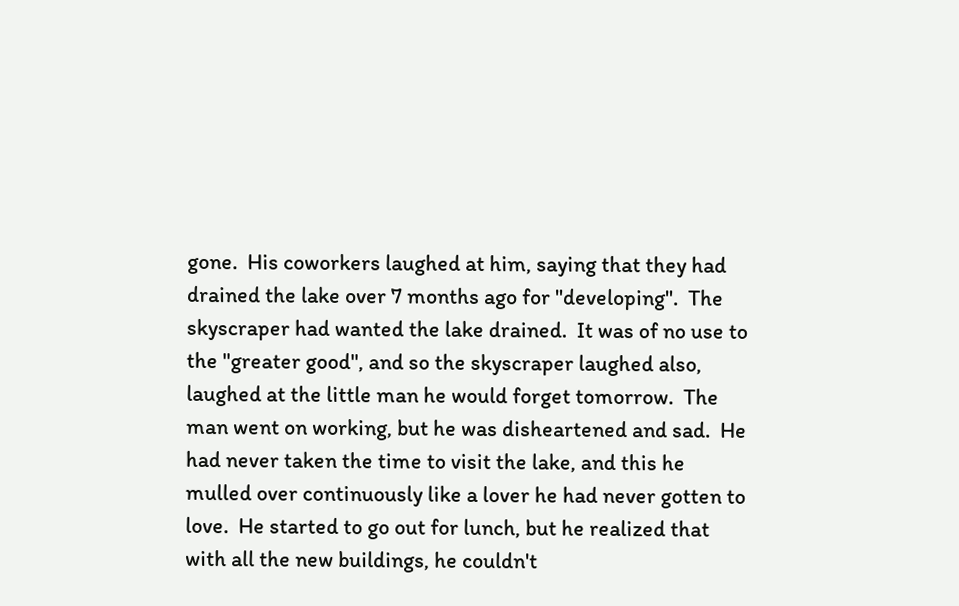gone.  His coworkers laughed at him, saying that they had drained the lake over 7 months ago for "developing".  The skyscraper had wanted the lake drained.  It was of no use to the "greater good", and so the skyscraper laughed also, laughed at the little man he would forget tomorrow.  The man went on working, but he was disheartened and sad.  He had never taken the time to visit the lake, and this he mulled over continuously like a lover he had never gotten to love.  He started to go out for lunch, but he realized that with all the new buildings, he couldn't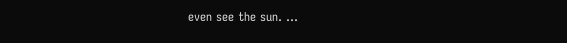even see the sun. ...